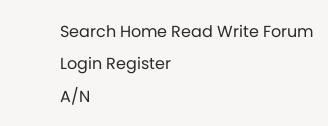Search Home Read Write Forum Login Register
A/N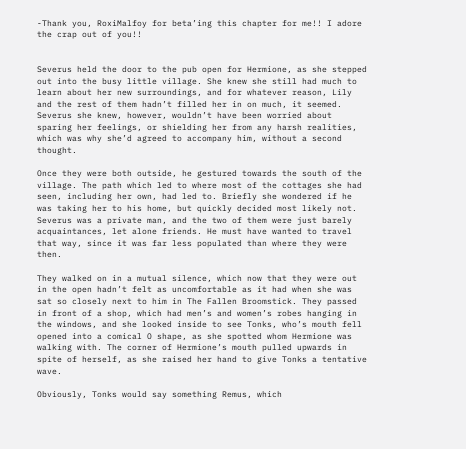-Thank you, RoxiMalfoy for beta’ing this chapter for me!! I adore the crap out of you!!


Severus held the door to the pub open for Hermione, as she stepped out into the busy little village. She knew she still had much to learn about her new surroundings, and for whatever reason, Lily and the rest of them hadn’t filled her in on much, it seemed. Severus she knew, however, wouldn’t have been worried about sparing her feelings, or shielding her from any harsh realities, which was why she’d agreed to accompany him, without a second thought.

Once they were both outside, he gestured towards the south of the village. The path which led to where most of the cottages she had seen, including her own, had led to. Briefly she wondered if he was taking her to his home, but quickly decided most likely not. Severus was a private man, and the two of them were just barely acquaintances, let alone friends. He must have wanted to travel that way, since it was far less populated than where they were then.

They walked on in a mutual silence, which now that they were out in the open hadn’t felt as uncomfortable as it had when she was sat so closely next to him in The Fallen Broomstick. They passed in front of a shop, which had men’s and women’s robes hanging in the windows, and she looked inside to see Tonks, who’s mouth fell opened into a comical O shape, as she spotted whom Hermione was walking with. The corner of Hermione’s mouth pulled upwards in spite of herself, as she raised her hand to give Tonks a tentative wave.

Obviously, Tonks would say something Remus, which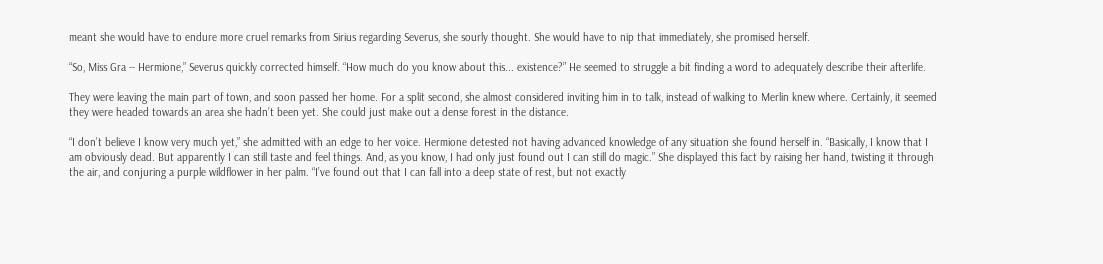meant she would have to endure more cruel remarks from Sirius regarding Severus, she sourly thought. She would have to nip that immediately, she promised herself.

“So, Miss Gra -- Hermione,” Severus quickly corrected himself. “How much do you know about this... existence?” He seemed to struggle a bit finding a word to adequately describe their afterlife.

They were leaving the main part of town, and soon passed her home. For a split second, she almost considered inviting him in to talk, instead of walking to Merlin knew where. Certainly, it seemed they were headed towards an area she hadn’t been yet. She could just make out a dense forest in the distance.

“I don’t believe I know very much yet,” she admitted with an edge to her voice. Hermione detested not having advanced knowledge of any situation she found herself in. “Basically, I know that I am obviously dead. But apparently I can still taste and feel things. And, as you know, I had only just found out I can still do magic.” She displayed this fact by raising her hand, twisting it through the air, and conjuring a purple wildflower in her palm. “I’ve found out that I can fall into a deep state of rest, but not exactly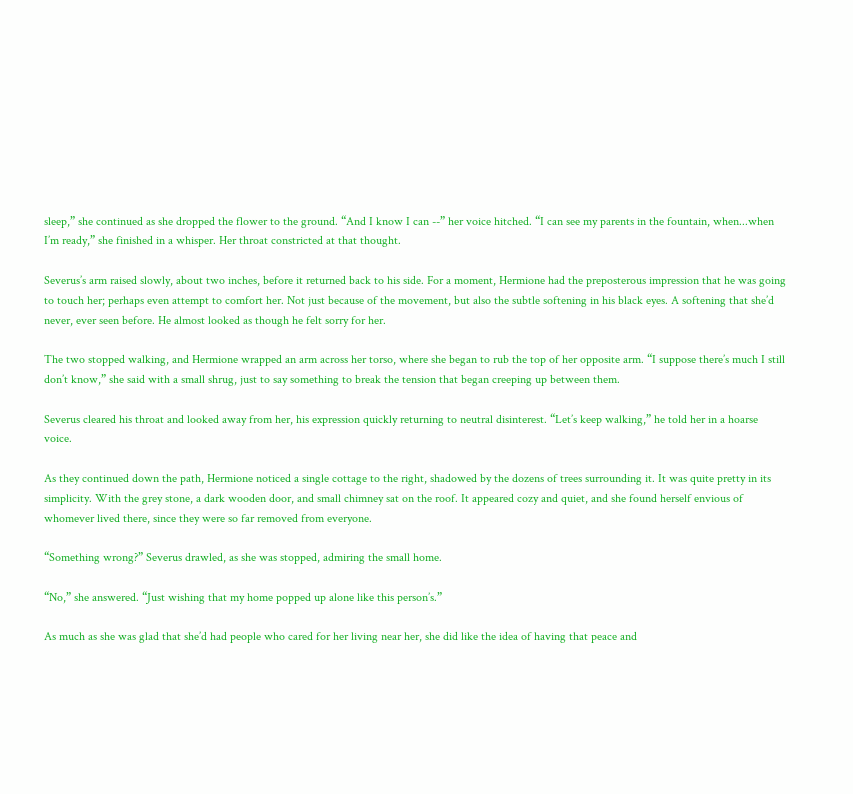sleep,” she continued as she dropped the flower to the ground. “And I know I can --” her voice hitched. “I can see my parents in the fountain, when...when I’m ready,” she finished in a whisper. Her throat constricted at that thought.

Severus’s arm raised slowly, about two inches, before it returned back to his side. For a moment, Hermione had the preposterous impression that he was going to touch her; perhaps even attempt to comfort her. Not just because of the movement, but also the subtle softening in his black eyes. A softening that she’d never, ever seen before. He almost looked as though he felt sorry for her.

The two stopped walking, and Hermione wrapped an arm across her torso, where she began to rub the top of her opposite arm. “I suppose there’s much I still don’t know,” she said with a small shrug, just to say something to break the tension that began creeping up between them.

Severus cleared his throat and looked away from her, his expression quickly returning to neutral disinterest. “Let’s keep walking,” he told her in a hoarse voice.

As they continued down the path, Hermione noticed a single cottage to the right, shadowed by the dozens of trees surrounding it. It was quite pretty in its simplicity. With the grey stone, a dark wooden door, and small chimney sat on the roof. It appeared cozy and quiet, and she found herself envious of whomever lived there, since they were so far removed from everyone.

“Something wrong?” Severus drawled, as she was stopped, admiring the small home.

“No,” she answered. “Just wishing that my home popped up alone like this person’s.”

As much as she was glad that she’d had people who cared for her living near her, she did like the idea of having that peace and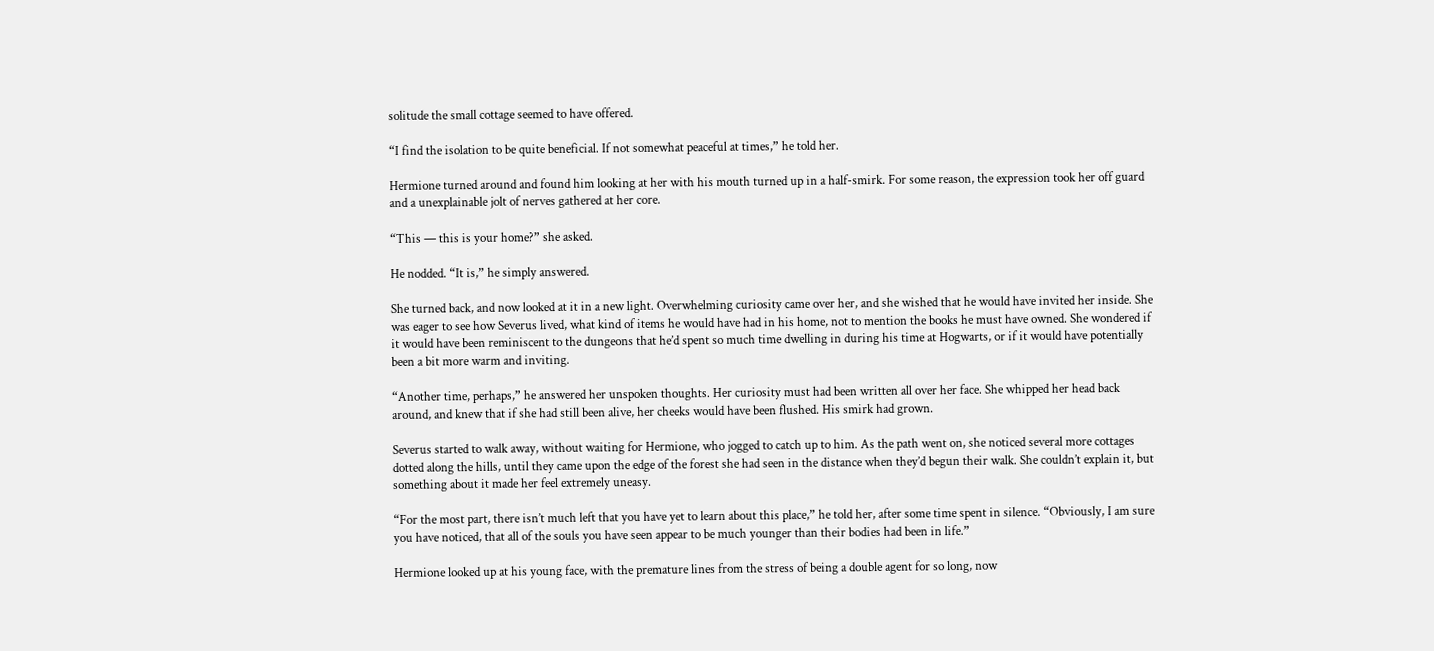solitude the small cottage seemed to have offered.

“I find the isolation to be quite beneficial. If not somewhat peaceful at times,” he told her.

Hermione turned around and found him looking at her with his mouth turned up in a half-smirk. For some reason, the expression took her off guard and a unexplainable jolt of nerves gathered at her core.

“This — this is your home?” she asked.

He nodded. “It is,” he simply answered.

She turned back, and now looked at it in a new light. Overwhelming curiosity came over her, and she wished that he would have invited her inside. She was eager to see how Severus lived, what kind of items he would have had in his home, not to mention the books he must have owned. She wondered if it would have been reminiscent to the dungeons that he’d spent so much time dwelling in during his time at Hogwarts, or if it would have potentially been a bit more warm and inviting.

“Another time, perhaps,” he answered her unspoken thoughts. Her curiosity must had been written all over her face. She whipped her head back around, and knew that if she had still been alive, her cheeks would have been flushed. His smirk had grown.

Severus started to walk away, without waiting for Hermione, who jogged to catch up to him. As the path went on, she noticed several more cottages dotted along the hills, until they came upon the edge of the forest she had seen in the distance when they’d begun their walk. She couldn’t explain it, but something about it made her feel extremely uneasy.

“For the most part, there isn’t much left that you have yet to learn about this place,” he told her, after some time spent in silence. “Obviously, I am sure you have noticed, that all of the souls you have seen appear to be much younger than their bodies had been in life.”

Hermione looked up at his young face, with the premature lines from the stress of being a double agent for so long, now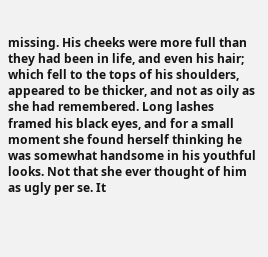missing. His cheeks were more full than they had been in life, and even his hair; which fell to the tops of his shoulders, appeared to be thicker, and not as oily as she had remembered. Long lashes framed his black eyes, and for a small moment she found herself thinking he was somewhat handsome in his youthful looks. Not that she ever thought of him as ugly per se. It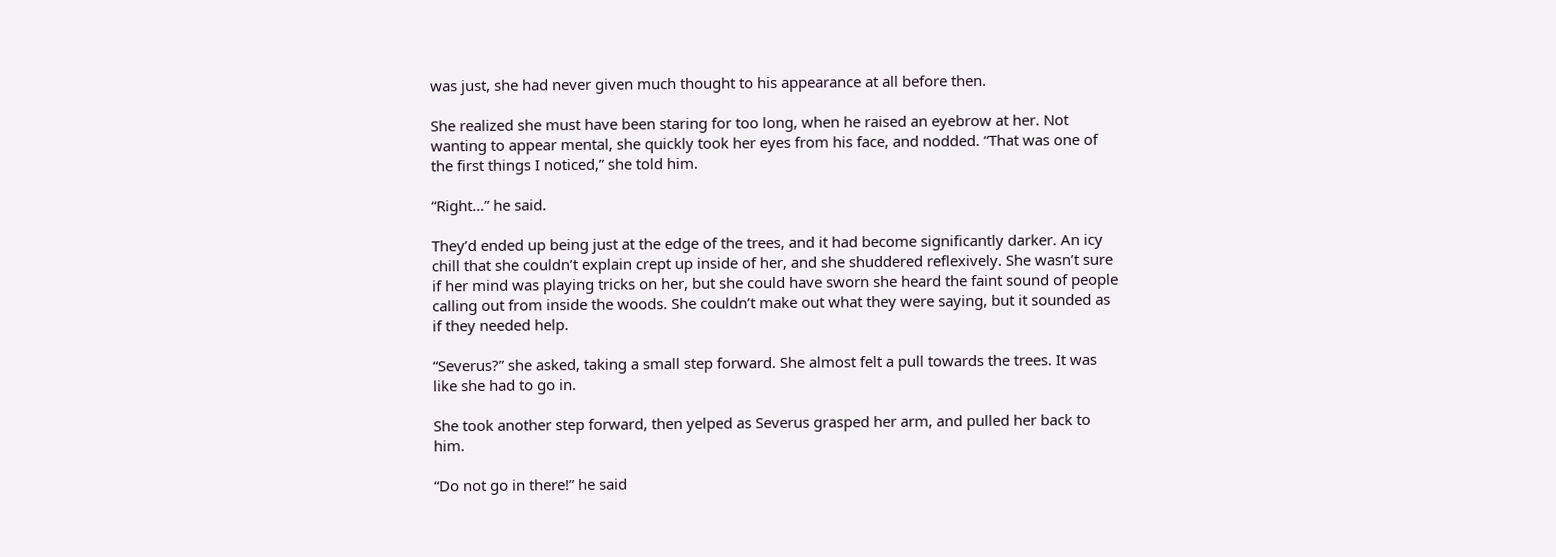was just, she had never given much thought to his appearance at all before then.

She realized she must have been staring for too long, when he raised an eyebrow at her. Not wanting to appear mental, she quickly took her eyes from his face, and nodded. “That was one of the first things I noticed,” she told him.

“Right…” he said.

They’d ended up being just at the edge of the trees, and it had become significantly darker. An icy chill that she couldn’t explain crept up inside of her, and she shuddered reflexively. She wasn’t sure if her mind was playing tricks on her, but she could have sworn she heard the faint sound of people calling out from inside the woods. She couldn’t make out what they were saying, but it sounded as if they needed help.

“Severus?” she asked, taking a small step forward. She almost felt a pull towards the trees. It was like she had to go in.

She took another step forward, then yelped as Severus grasped her arm, and pulled her back to him.

“Do not go in there!” he said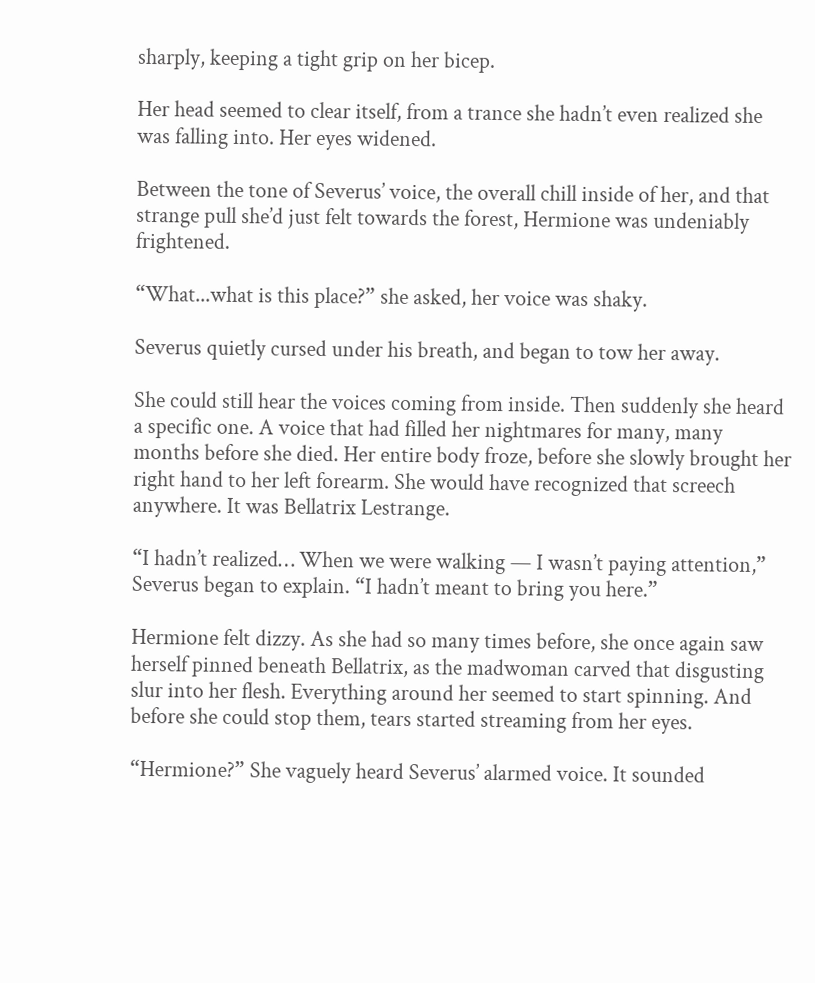sharply, keeping a tight grip on her bicep.

Her head seemed to clear itself, from a trance she hadn’t even realized she was falling into. Her eyes widened.

Between the tone of Severus’ voice, the overall chill inside of her, and that strange pull she’d just felt towards the forest, Hermione was undeniably frightened.

“What...what is this place?” she asked, her voice was shaky.

Severus quietly cursed under his breath, and began to tow her away.

She could still hear the voices coming from inside. Then suddenly she heard a specific one. A voice that had filled her nightmares for many, many months before she died. Her entire body froze, before she slowly brought her right hand to her left forearm. She would have recognized that screech anywhere. It was Bellatrix Lestrange.

“I hadn’t realized… When we were walking — I wasn’t paying attention,” Severus began to explain. “I hadn’t meant to bring you here.”

Hermione felt dizzy. As she had so many times before, she once again saw herself pinned beneath Bellatrix, as the madwoman carved that disgusting slur into her flesh. Everything around her seemed to start spinning. And before she could stop them, tears started streaming from her eyes.

“Hermione?” She vaguely heard Severus’ alarmed voice. It sounded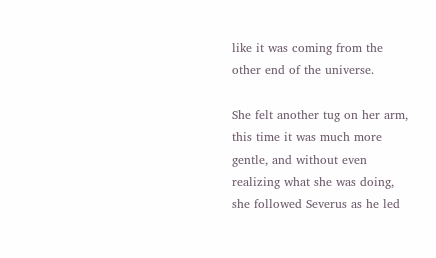like it was coming from the other end of the universe.

She felt another tug on her arm, this time it was much more gentle, and without even realizing what she was doing, she followed Severus as he led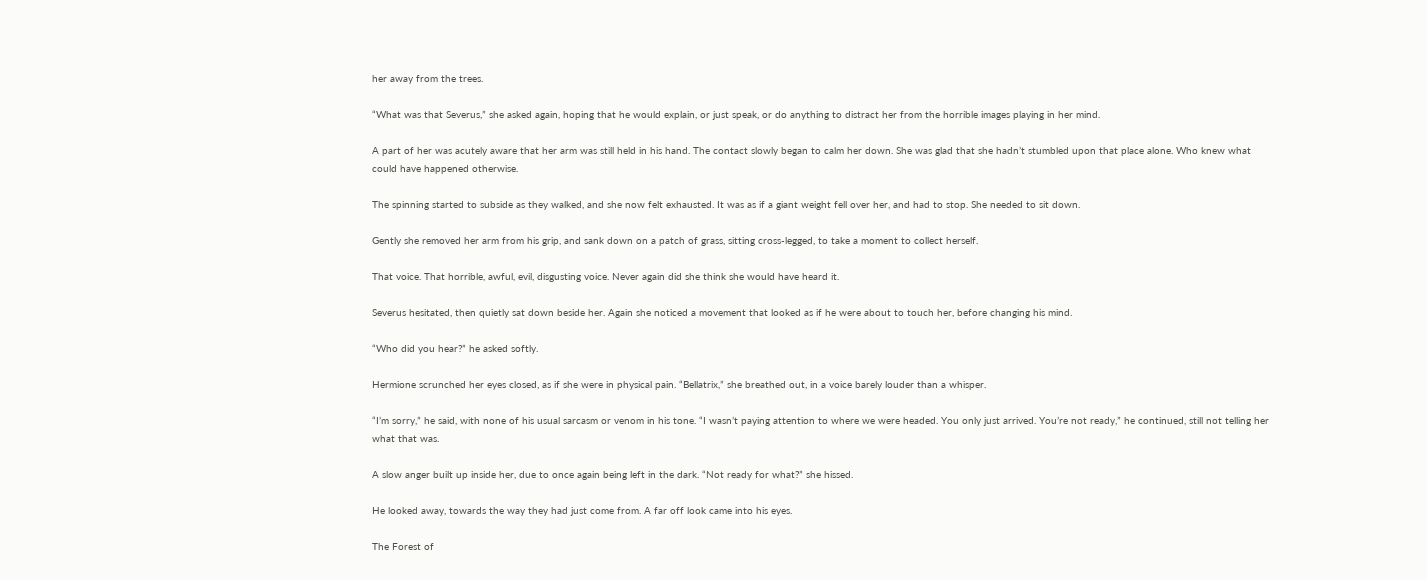her away from the trees.

“What was that Severus,” she asked again, hoping that he would explain, or just speak, or do anything to distract her from the horrible images playing in her mind.

A part of her was acutely aware that her arm was still held in his hand. The contact slowly began to calm her down. She was glad that she hadn’t stumbled upon that place alone. Who knew what could have happened otherwise.

The spinning started to subside as they walked, and she now felt exhausted. It was as if a giant weight fell over her, and had to stop. She needed to sit down.

Gently she removed her arm from his grip, and sank down on a patch of grass, sitting cross-legged, to take a moment to collect herself.

That voice. That horrible, awful, evil, disgusting voice. Never again did she think she would have heard it.

Severus hesitated, then quietly sat down beside her. Again she noticed a movement that looked as if he were about to touch her, before changing his mind.

“Who did you hear?” he asked softly.

Hermione scrunched her eyes closed, as if she were in physical pain. “Bellatrix,” she breathed out, in a voice barely louder than a whisper.

“I’m sorry,” he said, with none of his usual sarcasm or venom in his tone. “I wasn’t paying attention to where we were headed. You only just arrived. You’re not ready,” he continued, still not telling her what that was.

A slow anger built up inside her, due to once again being left in the dark. “Not ready for what?” she hissed.

He looked away, towards the way they had just come from. A far off look came into his eyes.

The Forest of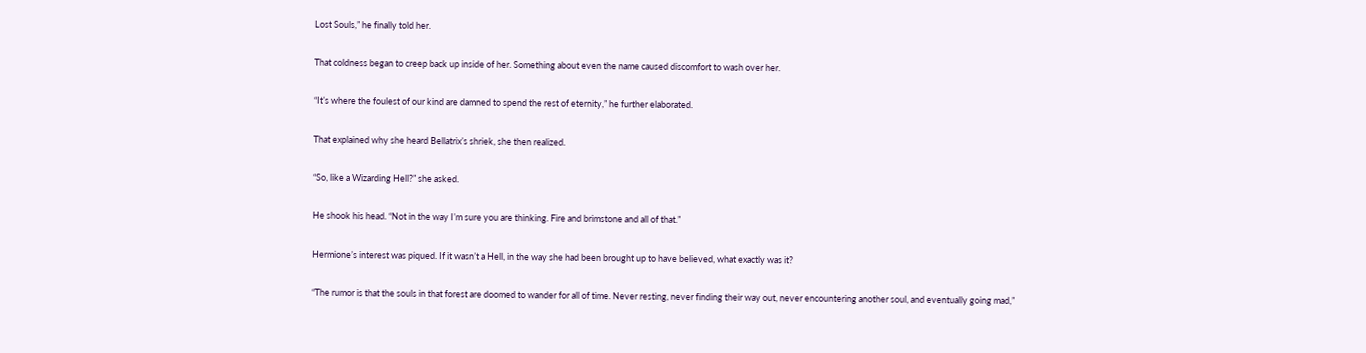Lost Souls,” he finally told her.

That coldness began to creep back up inside of her. Something about even the name caused discomfort to wash over her.

“It’s where the foulest of our kind are damned to spend the rest of eternity,” he further elaborated.

That explained why she heard Bellatrix’s shriek, she then realized.

“So, like a Wizarding Hell?” she asked.

He shook his head. “Not in the way I’m sure you are thinking. Fire and brimstone and all of that.”

Hermione’s interest was piqued. If it wasn’t a Hell, in the way she had been brought up to have believed, what exactly was it?

“The rumor is that the souls in that forest are doomed to wander for all of time. Never resting, never finding their way out, never encountering another soul, and eventually going mad,”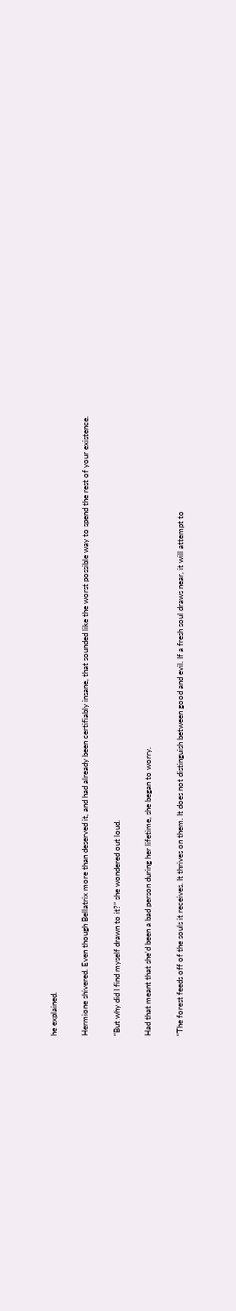he explained.

Hermione shivered. Even though Bellatrix more than deserved it, and had already been certifiably insane, that sounded like the worst possible way to spend the rest of your existence.

“But why did I find myself drawn to it?” she wondered out loud.

Had that meant that she’d been a bad person during her lifetime, she began to worry.

“The forest feeds off of the souls it receives. It thrives on them. It does not distinguish between good and evil. If a fresh soul draws near, it will attempt to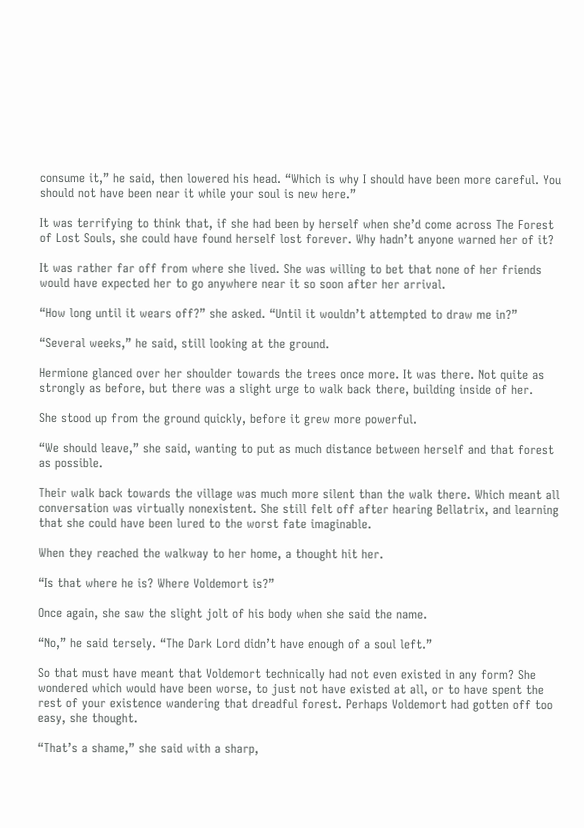consume it,” he said, then lowered his head. “Which is why I should have been more careful. You should not have been near it while your soul is new here.”

It was terrifying to think that, if she had been by herself when she’d come across The Forest of Lost Souls, she could have found herself lost forever. Why hadn’t anyone warned her of it?

It was rather far off from where she lived. She was willing to bet that none of her friends would have expected her to go anywhere near it so soon after her arrival.

“How long until it wears off?” she asked. “Until it wouldn’t attempted to draw me in?”

“Several weeks,” he said, still looking at the ground.

Hermione glanced over her shoulder towards the trees once more. It was there. Not quite as strongly as before, but there was a slight urge to walk back there, building inside of her.

She stood up from the ground quickly, before it grew more powerful.

“We should leave,” she said, wanting to put as much distance between herself and that forest as possible.

Their walk back towards the village was much more silent than the walk there. Which meant all conversation was virtually nonexistent. She still felt off after hearing Bellatrix, and learning that she could have been lured to the worst fate imaginable.

When they reached the walkway to her home, a thought hit her.

“Is that where he is? Where Voldemort is?”

Once again, she saw the slight jolt of his body when she said the name.

“No,” he said tersely. “The Dark Lord didn’t have enough of a soul left.”

So that must have meant that Voldemort technically had not even existed in any form? She wondered which would have been worse, to just not have existed at all, or to have spent the rest of your existence wandering that dreadful forest. Perhaps Voldemort had gotten off too easy, she thought.

“That’s a shame,” she said with a sharp,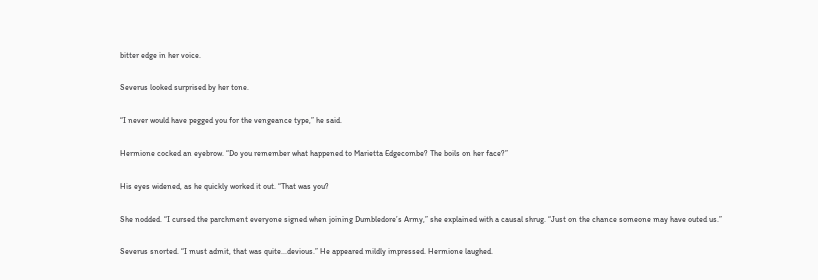bitter edge in her voice.

Severus looked surprised by her tone.

“I never would have pegged you for the vengeance type,” he said.

Hermione cocked an eyebrow. “Do you remember what happened to Marietta Edgecombe? The boils on her face?”

His eyes widened, as he quickly worked it out. “That was you?

She nodded. “I cursed the parchment everyone signed when joining Dumbledore’s Army,” she explained with a causal shrug. “Just on the chance someone may have outed us.”

Severus snorted. “I must admit, that was quite...devious.” He appeared mildly impressed. Hermione laughed.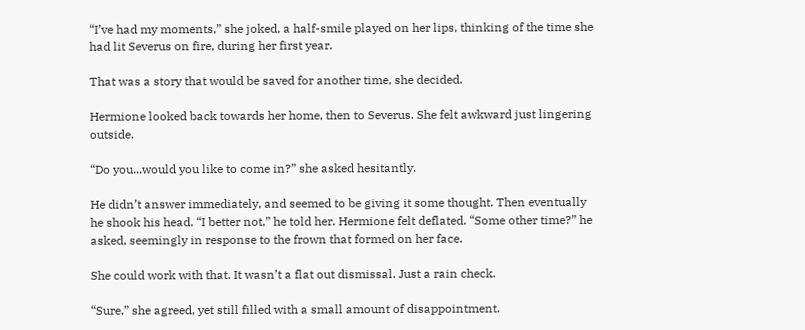“I’ve had my moments,” she joked, a half-smile played on her lips, thinking of the time she had lit Severus on fire, during her first year.

That was a story that would be saved for another time, she decided.

Hermione looked back towards her home, then to Severus. She felt awkward just lingering outside.

“Do you...would you like to come in?” she asked hesitantly.

He didn’t answer immediately, and seemed to be giving it some thought. Then eventually he shook his head. “I better not,” he told her. Hermione felt deflated. “Some other time?” he asked, seemingly in response to the frown that formed on her face.

She could work with that. It wasn’t a flat out dismissal. Just a rain check.

“Sure,” she agreed, yet still filled with a small amount of disappointment.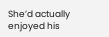She’d actually enjoyed his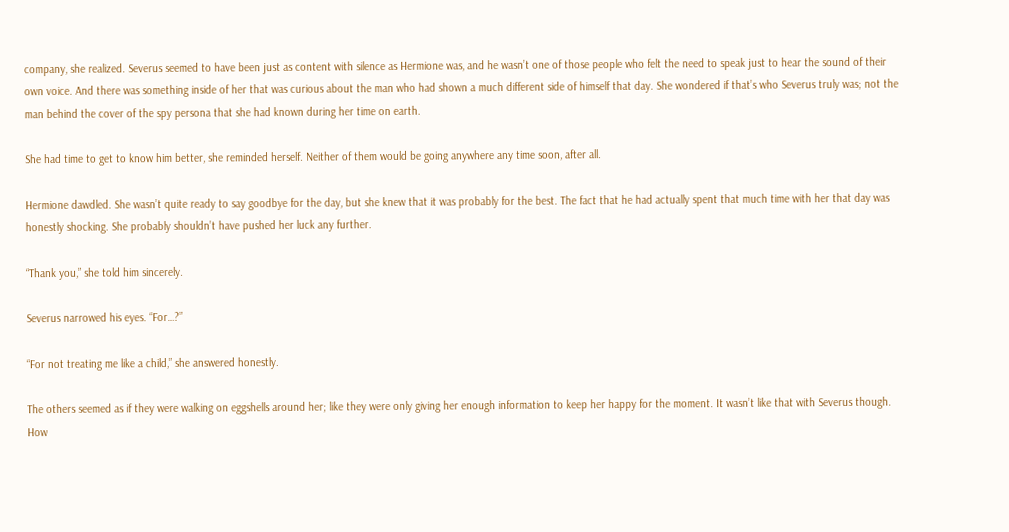company, she realized. Severus seemed to have been just as content with silence as Hermione was, and he wasn’t one of those people who felt the need to speak just to hear the sound of their own voice. And there was something inside of her that was curious about the man who had shown a much different side of himself that day. She wondered if that’s who Severus truly was; not the man behind the cover of the spy persona that she had known during her time on earth.

She had time to get to know him better, she reminded herself. Neither of them would be going anywhere any time soon, after all.

Hermione dawdled. She wasn’t quite ready to say goodbye for the day, but she knew that it was probably for the best. The fact that he had actually spent that much time with her that day was honestly shocking. She probably shouldn’t have pushed her luck any further.

“Thank you,” she told him sincerely.

Severus narrowed his eyes. “For…?”

“For not treating me like a child,” she answered honestly.

The others seemed as if they were walking on eggshells around her; like they were only giving her enough information to keep her happy for the moment. It wasn’t like that with Severus though. How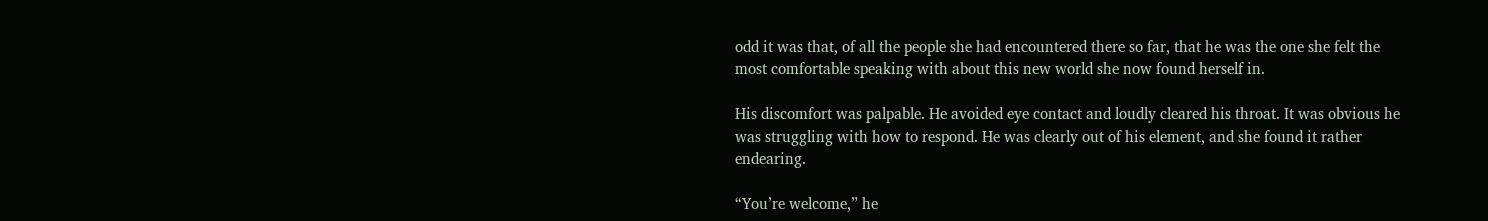odd it was that, of all the people she had encountered there so far, that he was the one she felt the most comfortable speaking with about this new world she now found herself in.

His discomfort was palpable. He avoided eye contact and loudly cleared his throat. It was obvious he was struggling with how to respond. He was clearly out of his element, and she found it rather endearing.

“You’re welcome,” he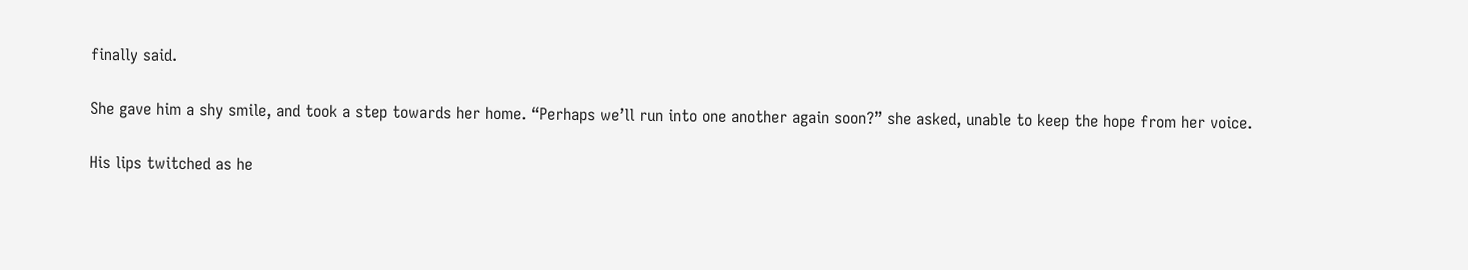finally said.

She gave him a shy smile, and took a step towards her home. “Perhaps we’ll run into one another again soon?” she asked, unable to keep the hope from her voice.

His lips twitched as he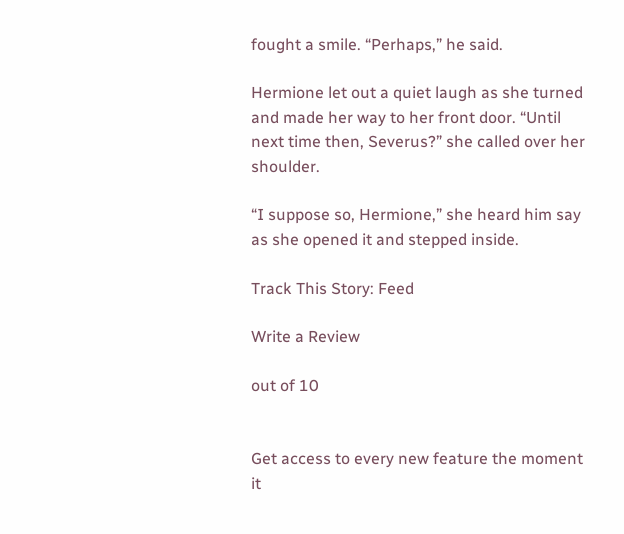fought a smile. “Perhaps,” he said.

Hermione let out a quiet laugh as she turned and made her way to her front door. “Until next time then, Severus?” she called over her shoulder.

“I suppose so, Hermione,” she heard him say as she opened it and stepped inside.

Track This Story: Feed

Write a Review

out of 10


Get access to every new feature the moment it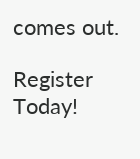comes out.

Register Today!